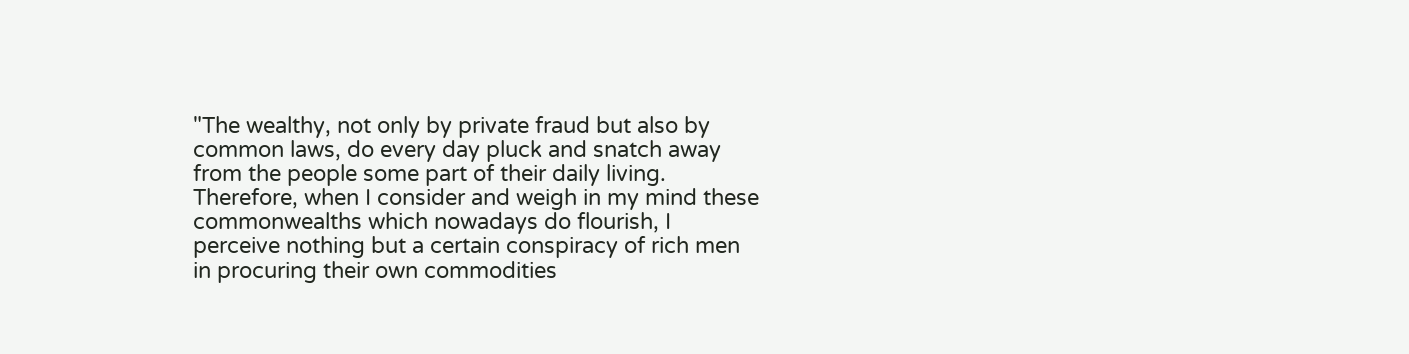"The wealthy, not only by private fraud but also by common laws, do every day pluck and snatch away from the people some part of their daily living. Therefore, when I consider and weigh in my mind these commonwealths which nowadays do flourish, I perceive nothing but a certain conspiracy of rich men in procuring their own commodities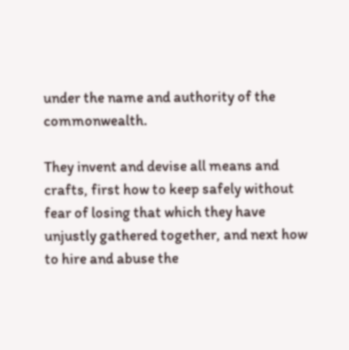under the name and authority of the commonwealth.

They invent and devise all means and crafts, first how to keep safely without fear of losing that which they have unjustly gathered together, and next how to hire and abuse the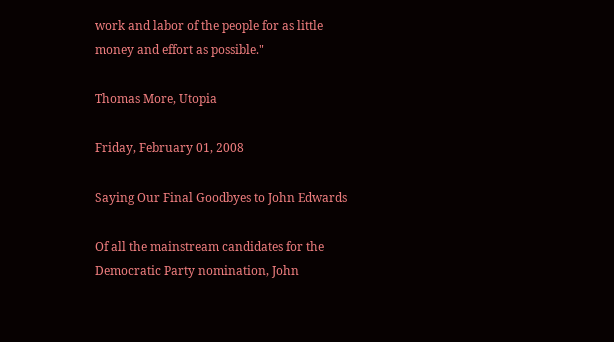work and labor of the people for as little money and effort as possible."

Thomas More, Utopia

Friday, February 01, 2008

Saying Our Final Goodbyes to John Edwards

Of all the mainstream candidates for the Democratic Party nomination, John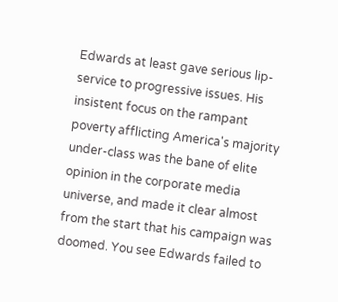Edwards at least gave serious lip-service to progressive issues. His insistent focus on the rampant poverty afflicting America's majority under-class was the bane of elite opinion in the corporate media universe, and made it clear almost from the start that his campaign was doomed. You see Edwards failed to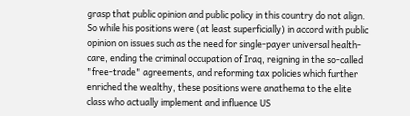grasp that public opinion and public policy in this country do not align. So while his positions were (at least superficially) in accord with public opinion on issues such as the need for single-payer universal health-care, ending the criminal occupation of Iraq, reigning in the so-called "free-trade" agreements, and reforming tax policies which further enriched the wealthy, these positions were anathema to the elite class who actually implement and influence US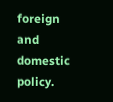foreign and domestic policy.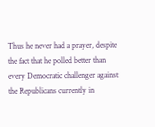Thus he never had a prayer, despite the fact that he polled better than every Democratic challenger against the Republicans currently in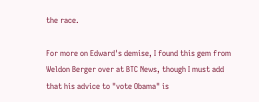the race.

For more on Edward's demise, I found this gem from Weldon Berger over at BTC News, though I must add that his advice to "vote Obama" is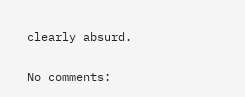clearly absurd.

No comments: